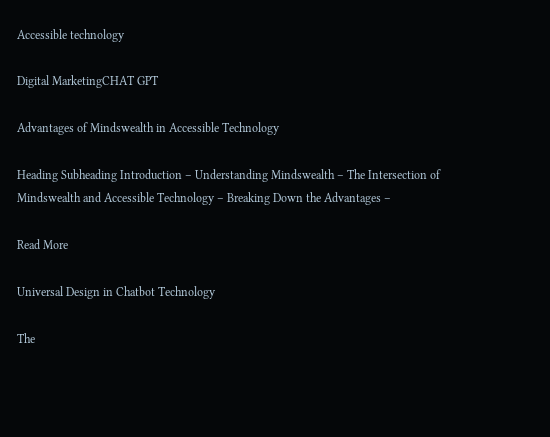Accessible technology

Digital MarketingCHAT GPT

Advantages of Mindswealth in Accessible Technology

Heading Subheading Introduction – Understanding Mindswealth – The Intersection of Mindswealth and Accessible Technology – Breaking Down the Advantages –

Read More

Universal Design in Chatbot Technology

The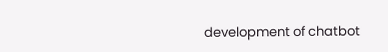development of chatbot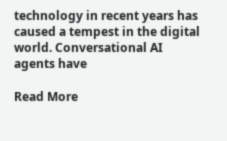technology in recent years has caused a tempest in the digital world. Conversational AI agents have

Read More